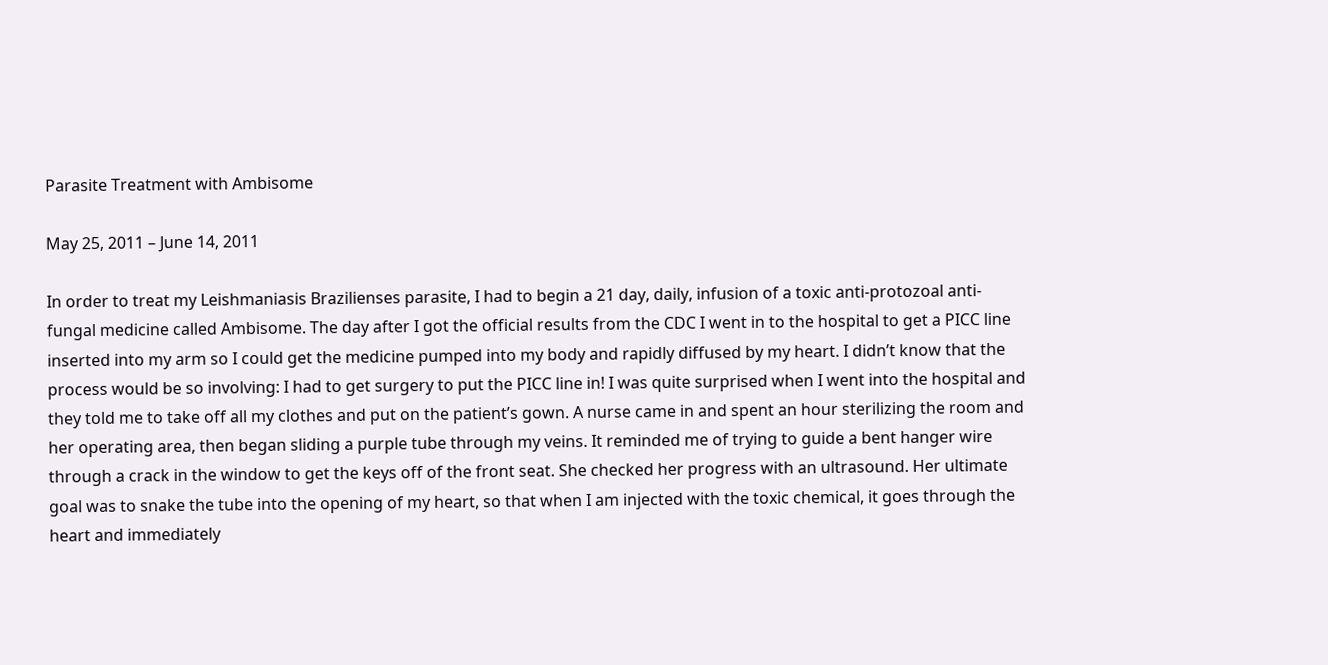Parasite Treatment with Ambisome

May 25, 2011 – June 14, 2011

In order to treat my Leishmaniasis Brazilienses parasite, I had to begin a 21 day, daily, infusion of a toxic anti-protozoal anti-fungal medicine called Ambisome. The day after I got the official results from the CDC I went in to the hospital to get a PICC line inserted into my arm so I could get the medicine pumped into my body and rapidly diffused by my heart. I didn’t know that the process would be so involving: I had to get surgery to put the PICC line in! I was quite surprised when I went into the hospital and they told me to take off all my clothes and put on the patient’s gown. A nurse came in and spent an hour sterilizing the room and her operating area, then began sliding a purple tube through my veins. It reminded me of trying to guide a bent hanger wire through a crack in the window to get the keys off of the front seat. She checked her progress with an ultrasound. Her ultimate goal was to snake the tube into the opening of my heart, so that when I am injected with the toxic chemical, it goes through the heart and immediately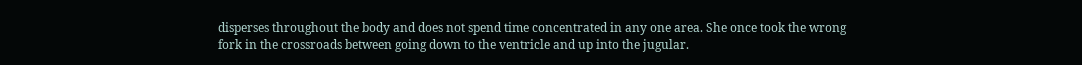disperses throughout the body and does not spend time concentrated in any one area. She once took the wrong fork in the crossroads between going down to the ventricle and up into the jugular.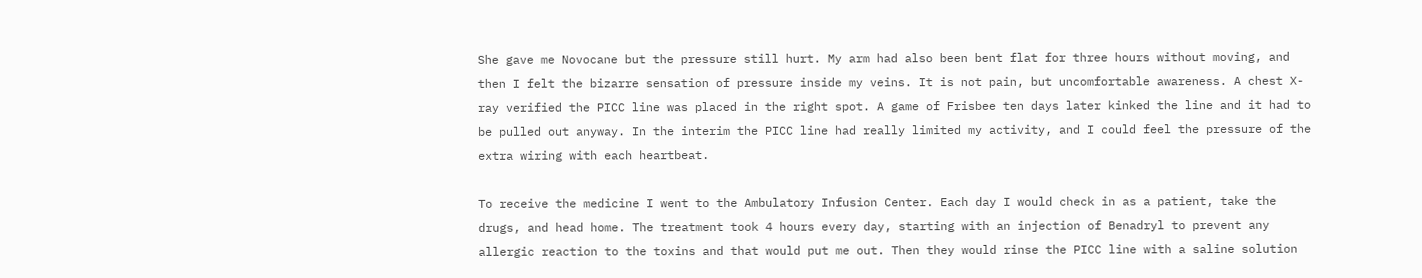She gave me Novocane but the pressure still hurt. My arm had also been bent flat for three hours without moving, and then I felt the bizarre sensation of pressure inside my veins. It is not pain, but uncomfortable awareness. A chest X-ray verified the PICC line was placed in the right spot. A game of Frisbee ten days later kinked the line and it had to be pulled out anyway. In the interim the PICC line had really limited my activity, and I could feel the pressure of the extra wiring with each heartbeat.

To receive the medicine I went to the Ambulatory Infusion Center. Each day I would check in as a patient, take the drugs, and head home. The treatment took 4 hours every day, starting with an injection of Benadryl to prevent any allergic reaction to the toxins and that would put me out. Then they would rinse the PICC line with a saline solution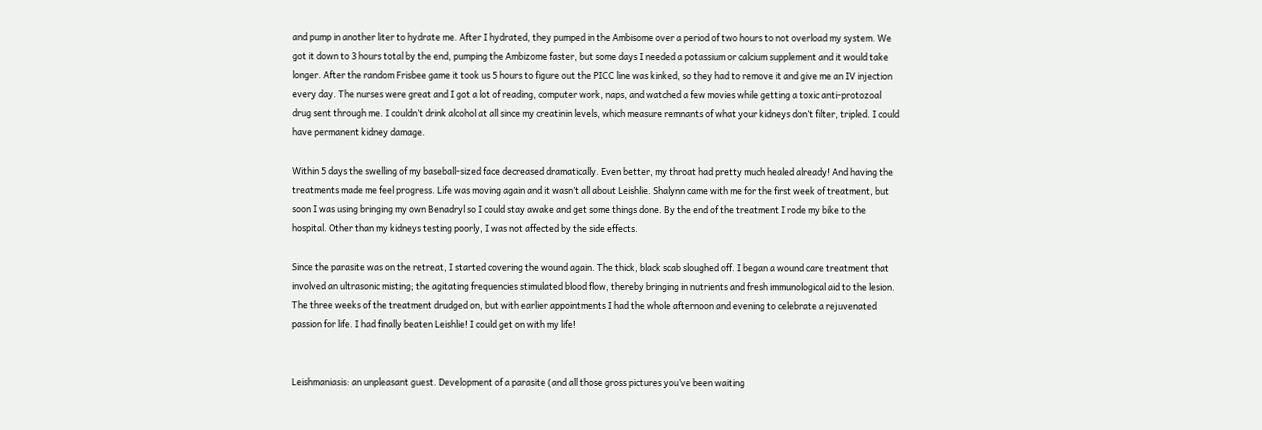and pump in another liter to hydrate me. After I hydrated, they pumped in the Ambisome over a period of two hours to not overload my system. We got it down to 3 hours total by the end, pumping the Ambizome faster, but some days I needed a potassium or calcium supplement and it would take longer. After the random Frisbee game it took us 5 hours to figure out the PICC line was kinked, so they had to remove it and give me an IV injection every day. The nurses were great and I got a lot of reading, computer work, naps, and watched a few movies while getting a toxic anti-protozoal drug sent through me. I couldn’t drink alcohol at all since my creatinin levels, which measure remnants of what your kidneys don’t filter, tripled. I could have permanent kidney damage.

Within 5 days the swelling of my baseball-sized face decreased dramatically. Even better, my throat had pretty much healed already! And having the treatments made me feel progress. Life was moving again and it wasn’t all about Leishlie. Shalynn came with me for the first week of treatment, but soon I was using bringing my own Benadryl so I could stay awake and get some things done. By the end of the treatment I rode my bike to the hospital. Other than my kidneys testing poorly, I was not affected by the side effects.

Since the parasite was on the retreat, I started covering the wound again. The thick, black scab sloughed off. I began a wound care treatment that involved an ultrasonic misting; the agitating frequencies stimulated blood flow, thereby bringing in nutrients and fresh immunological aid to the lesion. The three weeks of the treatment drudged on, but with earlier appointments I had the whole afternoon and evening to celebrate a rejuvenated passion for life. I had finally beaten Leishlie! I could get on with my life!


Leishmaniasis: an unpleasant guest. Development of a parasite (and all those gross pictures you’ve been waiting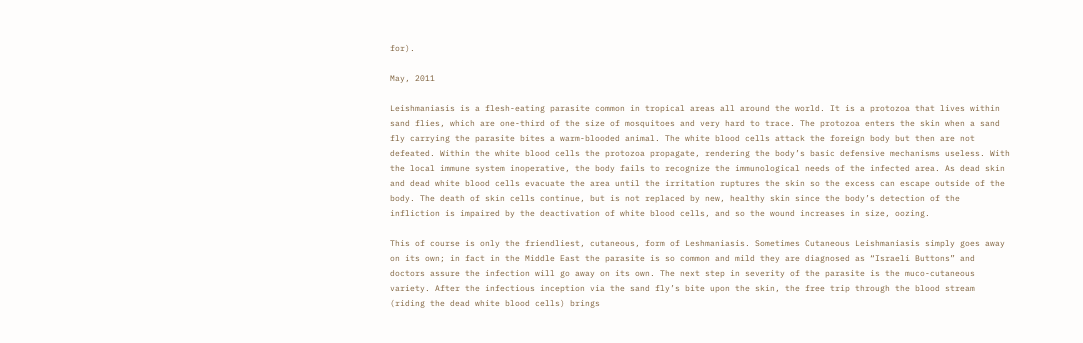for).

May, 2011

Leishmaniasis is a flesh-eating parasite common in tropical areas all around the world. It is a protozoa that lives within sand flies, which are one-third of the size of mosquitoes and very hard to trace. The protozoa enters the skin when a sand fly carrying the parasite bites a warm-blooded animal. The white blood cells attack the foreign body but then are not defeated. Within the white blood cells the protozoa propagate, rendering the body’s basic defensive mechanisms useless. With the local immune system inoperative, the body fails to recognize the immunological needs of the infected area. As dead skin and dead white blood cells evacuate the area until the irritation ruptures the skin so the excess can escape outside of the body. The death of skin cells continue, but is not replaced by new, healthy skin since the body’s detection of the infliction is impaired by the deactivation of white blood cells, and so the wound increases in size, oozing.

This of course is only the friendliest, cutaneous, form of Leshmaniasis. Sometimes Cutaneous Leishmaniasis simply goes away on its own; in fact in the Middle East the parasite is so common and mild they are diagnosed as “Israeli Buttons” and doctors assure the infection will go away on its own. The next step in severity of the parasite is the muco-cutaneous variety. After the infectious inception via the sand fly’s bite upon the skin, the free trip through the blood stream (riding the dead white blood cells) brings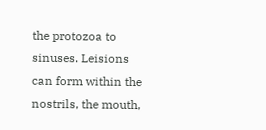the protozoa to sinuses. Leisions can form within the nostrils, the mouth,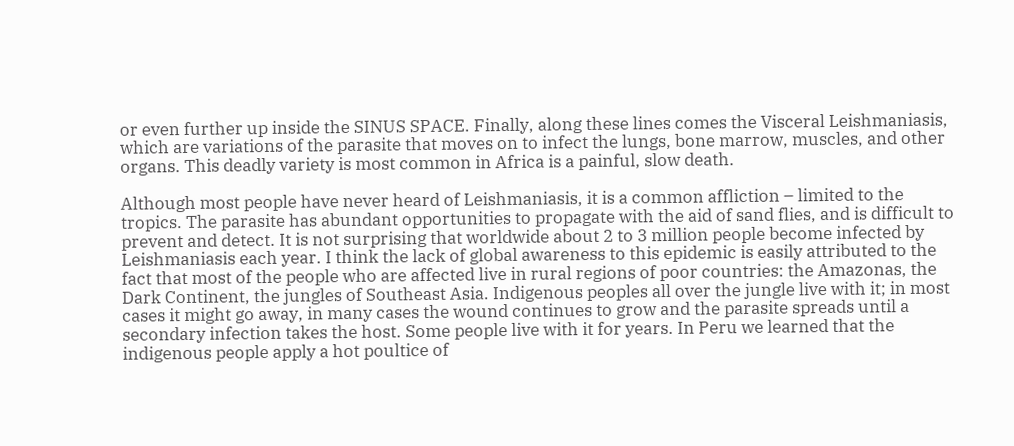or even further up inside the SINUS SPACE. Finally, along these lines comes the Visceral Leishmaniasis, which are variations of the parasite that moves on to infect the lungs, bone marrow, muscles, and other organs. This deadly variety is most common in Africa is a painful, slow death.

Although most people have never heard of Leishmaniasis, it is a common affliction – limited to the tropics. The parasite has abundant opportunities to propagate with the aid of sand flies, and is difficult to prevent and detect. It is not surprising that worldwide about 2 to 3 million people become infected by Leishmaniasis each year. I think the lack of global awareness to this epidemic is easily attributed to the fact that most of the people who are affected live in rural regions of poor countries: the Amazonas, the Dark Continent, the jungles of Southeast Asia. Indigenous peoples all over the jungle live with it; in most cases it might go away, in many cases the wound continues to grow and the parasite spreads until a secondary infection takes the host. Some people live with it for years. In Peru we learned that the indigenous people apply a hot poultice of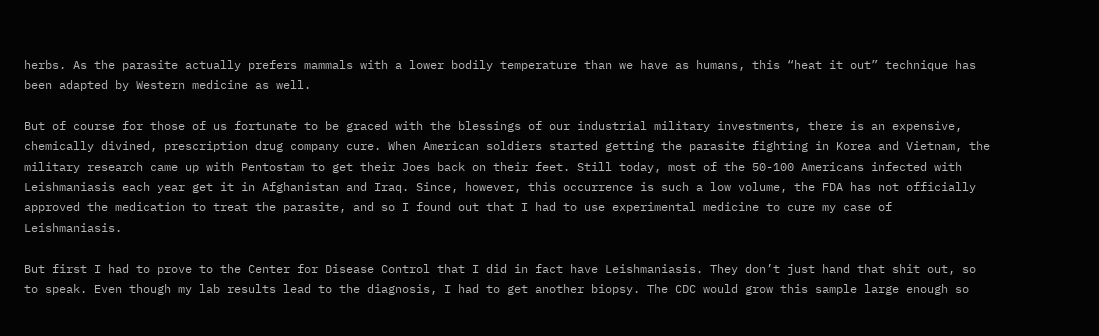herbs. As the parasite actually prefers mammals with a lower bodily temperature than we have as humans, this “heat it out” technique has been adapted by Western medicine as well.

But of course for those of us fortunate to be graced with the blessings of our industrial military investments, there is an expensive, chemically divined, prescription drug company cure. When American soldiers started getting the parasite fighting in Korea and Vietnam, the military research came up with Pentostam to get their Joes back on their feet. Still today, most of the 50-100 Americans infected with Leishmaniasis each year get it in Afghanistan and Iraq. Since, however, this occurrence is such a low volume, the FDA has not officially approved the medication to treat the parasite, and so I found out that I had to use experimental medicine to cure my case of Leishmaniasis.

But first I had to prove to the Center for Disease Control that I did in fact have Leishmaniasis. They don’t just hand that shit out, so to speak. Even though my lab results lead to the diagnosis, I had to get another biopsy. The CDC would grow this sample large enough so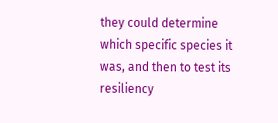they could determine which specific species it was, and then to test its resiliency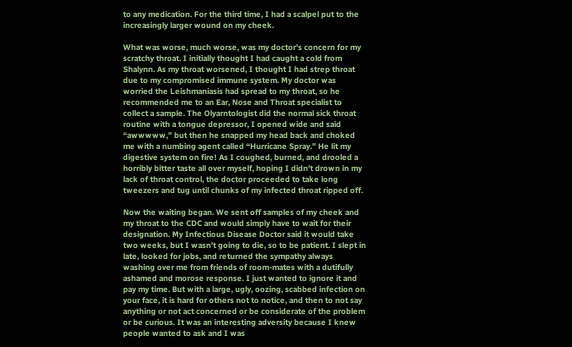to any medication. For the third time, I had a scalpel put to the increasingly larger wound on my cheek.

What was worse, much worse, was my doctor’s concern for my scratchy throat. I initially thought I had caught a cold from Shalynn. As my throat worsened, I thought I had strep throat due to my compromised immune system. My doctor was worried the Leishmaniasis had spread to my throat, so he recommended me to an Ear, Nose and Throat specialist to collect a sample. The Olyarntologist did the normal sick throat routine with a tongue depressor, I opened wide and said “awwwww,” but then he snapped my head back and choked me with a numbing agent called “Hurricane Spray.” He lit my digestive system on fire! As I coughed, burned, and drooled a horribly bitter taste all over myself, hoping I didn’t drown in my lack of throat control, the doctor proceeded to take long tweezers and tug until chunks of my infected throat ripped off.

Now the waiting began. We sent off samples of my cheek and my throat to the CDC and would simply have to wait for their designation. My Infectious Disease Doctor said it would take two weeks, but I wasn’t going to die, so to be patient. I slept in late, looked for jobs, and returned the sympathy always washing over me from friends of room-mates with a dutifully ashamed and morose response. I just wanted to ignore it and pay my time. But with a large, ugly, oozing, scabbed infection on your face, it is hard for others not to notice, and then to not say anything or not act concerned or be considerate of the problem or be curious. It was an interesting adversity because I knew people wanted to ask and I was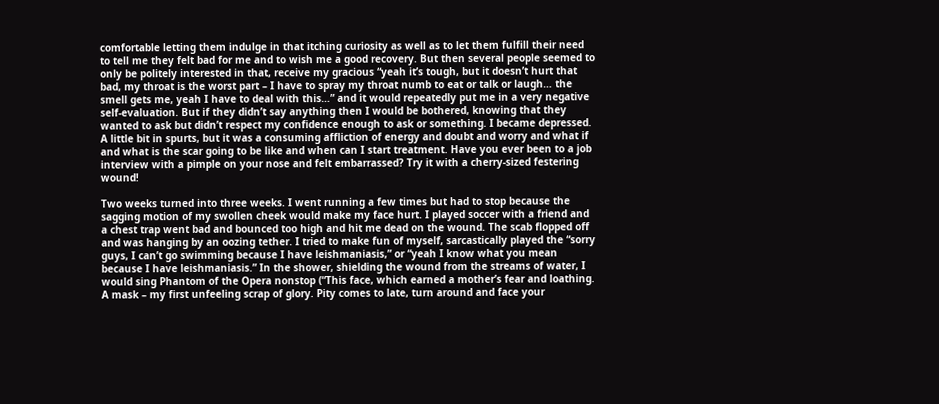comfortable letting them indulge in that itching curiosity as well as to let them fulfill their need to tell me they felt bad for me and to wish me a good recovery. But then several people seemed to only be politely interested in that, receive my gracious “yeah it’s tough, but it doesn’t hurt that bad, my throat is the worst part – I have to spray my throat numb to eat or talk or laugh… the smell gets me, yeah I have to deal with this…” and it would repeatedly put me in a very negative self-evaluation. But if they didn’t say anything then I would be bothered, knowing that they wanted to ask but didn’t respect my confidence enough to ask or something. I became depressed. A little bit in spurts, but it was a consuming affliction of energy and doubt and worry and what if and what is the scar going to be like and when can I start treatment. Have you ever been to a job interview with a pimple on your nose and felt embarrassed? Try it with a cherry-sized festering wound!

Two weeks turned into three weeks. I went running a few times but had to stop because the sagging motion of my swollen cheek would make my face hurt. I played soccer with a friend and a chest trap went bad and bounced too high and hit me dead on the wound. The scab flopped off and was hanging by an oozing tether. I tried to make fun of myself, sarcastically played the “sorry guys, I can’t go swimming because I have leishmaniasis,” or “yeah I know what you mean because I have leishmaniasis.” In the shower, shielding the wound from the streams of water, I would sing Phantom of the Opera nonstop (“This face, which earned a mother’s fear and loathing. A mask – my first unfeeling scrap of glory. Pity comes to late, turn around and face your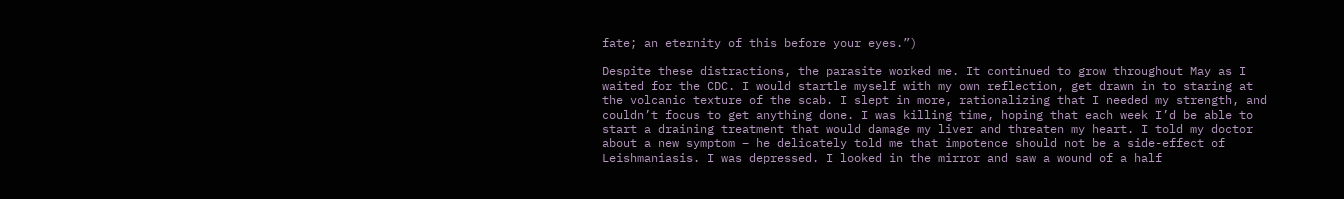fate; an eternity of this before your eyes.”)

Despite these distractions, the parasite worked me. It continued to grow throughout May as I waited for the CDC. I would startle myself with my own reflection, get drawn in to staring at the volcanic texture of the scab. I slept in more, rationalizing that I needed my strength, and couldn’t focus to get anything done. I was killing time, hoping that each week I’d be able to start a draining treatment that would damage my liver and threaten my heart. I told my doctor about a new symptom – he delicately told me that impotence should not be a side-effect of Leishmaniasis. I was depressed. I looked in the mirror and saw a wound of a half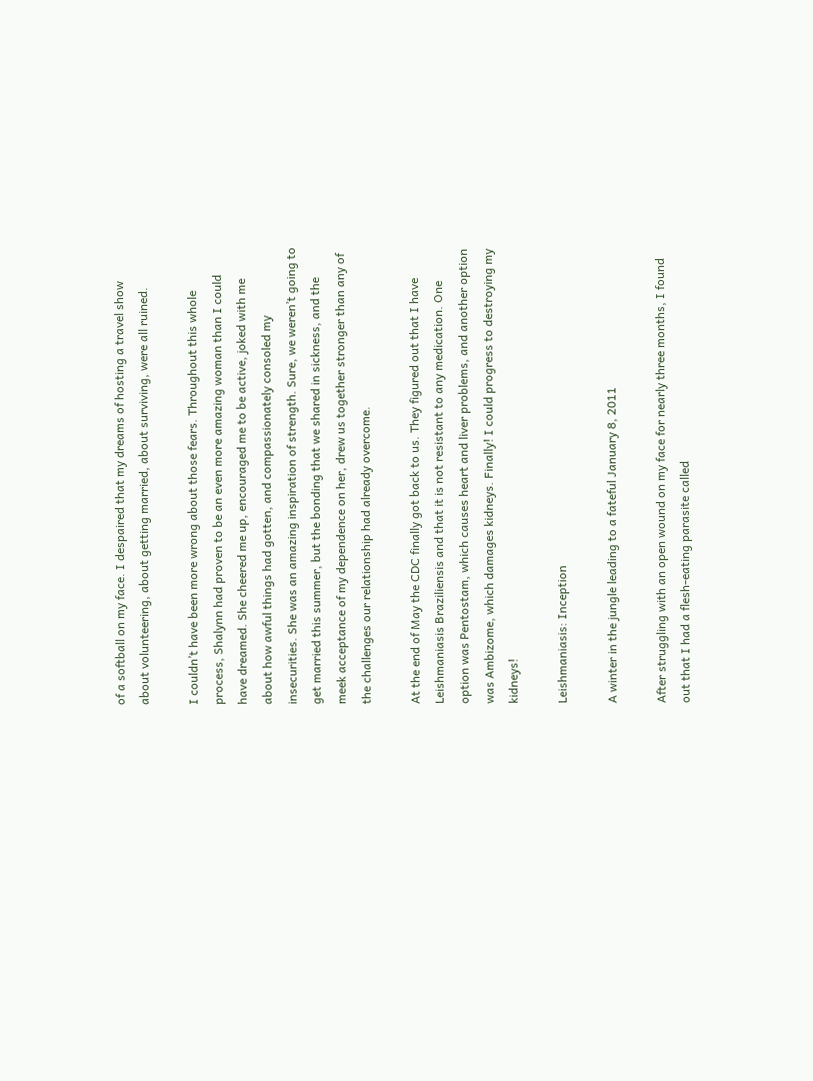of a softball on my face. I despaired that my dreams of hosting a travel show about volunteering, about getting married, about surviving, were all ruined.

I couldn’t have been more wrong about those fears. Throughout this whole process, Shalynn had proven to be an even more amazing woman than I could have dreamed. She cheered me up, encouraged me to be active, joked with me about how awful things had gotten, and compassionately consoled my insecurities. She was an amazing inspiration of strength. Sure, we weren’t going to get married this summer, but the bonding that we shared in sickness, and the meek acceptance of my dependence on her, drew us together stronger than any of the challenges our relationship had already overcome.

At the end of May the CDC finally got back to us. They figured out that I have Leishmaniasis Braziliensis and that it is not resistant to any medication. One option was Pentostam, which causes heart and liver problems, and another option was Ambizome, which damages kidneys. Finally! I could progress to destroying my kidneys!

Leishmaniasis: Inception

A winter in the jungle leading to a fateful January 8, 2011

After struggling with an open wound on my face for nearly three months, I found out that I had a flesh-eating parasite called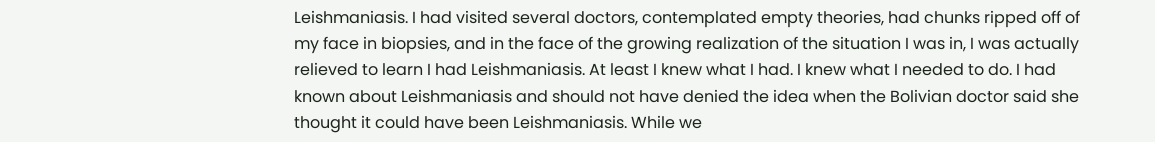Leishmaniasis. I had visited several doctors, contemplated empty theories, had chunks ripped off of my face in biopsies, and in the face of the growing realization of the situation I was in, I was actually relieved to learn I had Leishmaniasis. At least I knew what I had. I knew what I needed to do. I had known about Leishmaniasis and should not have denied the idea when the Bolivian doctor said she thought it could have been Leishmaniasis. While we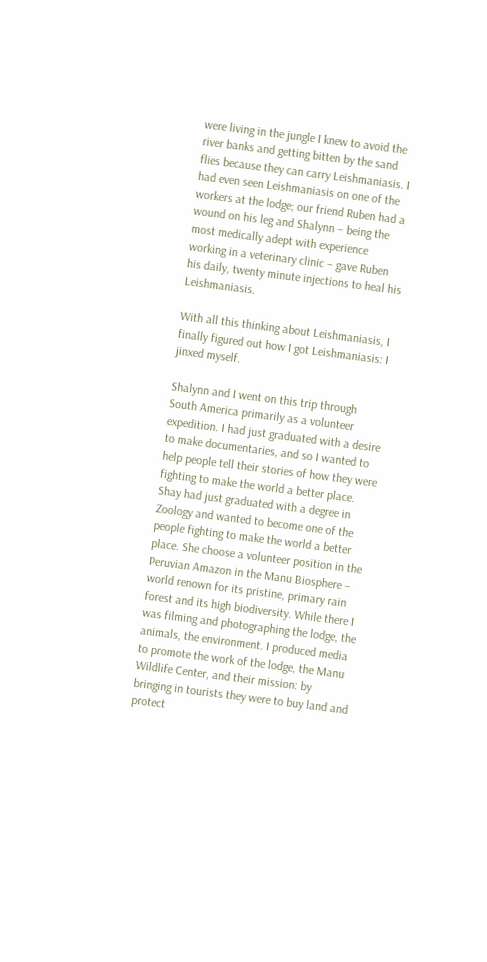were living in the jungle I knew to avoid the river banks and getting bitten by the sand flies because they can carry Leishmaniasis. I had even seen Leishmaniasis on one of the workers at the lodge; our friend Ruben had a wound on his leg and Shalynn – being the most medically adept with experience working in a veterinary clinic – gave Ruben his daily, twenty minute injections to heal his Leishmaniasis.

With all this thinking about Leishmaniasis, I finally figured out how I got Leishmaniasis: I jinxed myself.

Shalynn and I went on this trip through South America primarily as a volunteer expedition. I had just graduated with a desire to make documentaries, and so I wanted to help people tell their stories of how they were fighting to make the world a better place. Shay had just graduated with a degree in Zoology and wanted to become one of the people fighting to make the world a better place. She choose a volunteer position in the Peruvian Amazon in the Manu Biosphere – world renown for its pristine, primary rain forest and its high biodiversity. While there I was filming and photographing the lodge, the animals, the environment. I produced media to promote the work of the lodge, the Manu Wildlife Center, and their mission: by bringing in tourists they were to buy land and protect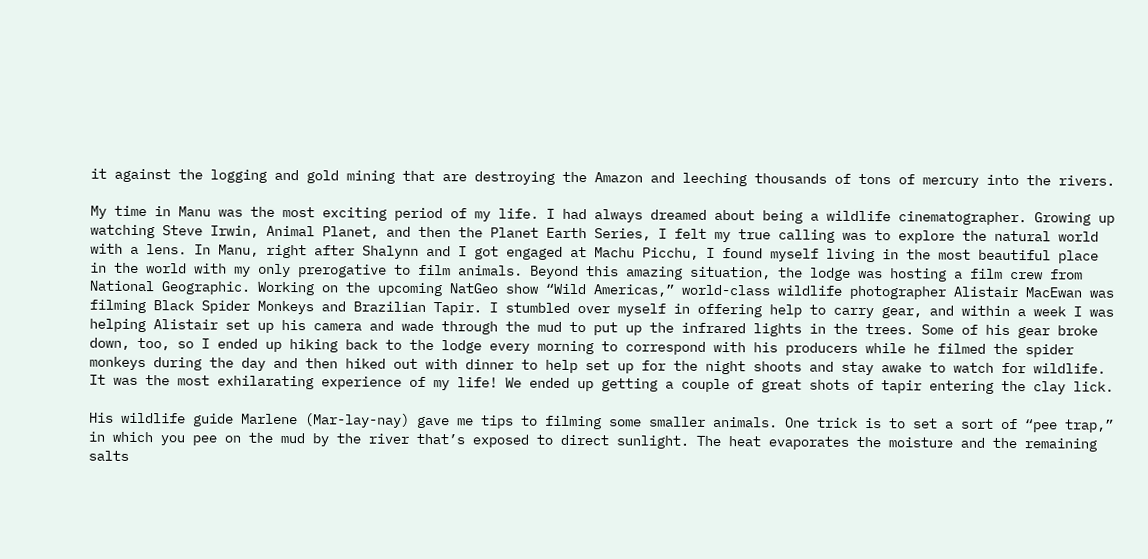it against the logging and gold mining that are destroying the Amazon and leeching thousands of tons of mercury into the rivers.

My time in Manu was the most exciting period of my life. I had always dreamed about being a wildlife cinematographer. Growing up watching Steve Irwin, Animal Planet, and then the Planet Earth Series, I felt my true calling was to explore the natural world with a lens. In Manu, right after Shalynn and I got engaged at Machu Picchu, I found myself living in the most beautiful place in the world with my only prerogative to film animals. Beyond this amazing situation, the lodge was hosting a film crew from National Geographic. Working on the upcoming NatGeo show “Wild Americas,” world-class wildlife photographer Alistair MacEwan was filming Black Spider Monkeys and Brazilian Tapir. I stumbled over myself in offering help to carry gear, and within a week I was helping Alistair set up his camera and wade through the mud to put up the infrared lights in the trees. Some of his gear broke down, too, so I ended up hiking back to the lodge every morning to correspond with his producers while he filmed the spider monkeys during the day and then hiked out with dinner to help set up for the night shoots and stay awake to watch for wildlife. It was the most exhilarating experience of my life! We ended up getting a couple of great shots of tapir entering the clay lick.

His wildlife guide Marlene (Mar-lay-nay) gave me tips to filming some smaller animals. One trick is to set a sort of “pee trap,” in which you pee on the mud by the river that’s exposed to direct sunlight. The heat evaporates the moisture and the remaining salts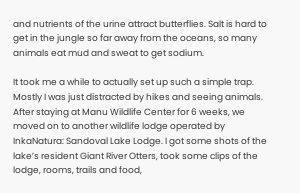and nutrients of the urine attract butterflies. Salt is hard to get in the jungle so far away from the oceans, so many animals eat mud and sweat to get sodium.

It took me a while to actually set up such a simple trap. Mostly I was just distracted by hikes and seeing animals. After staying at Manu Wildlife Center for 6 weeks, we moved on to another wildlife lodge operated by InkaNatura: Sandoval Lake Lodge. I got some shots of the lake’s resident Giant River Otters, took some clips of the lodge, rooms, trails and food,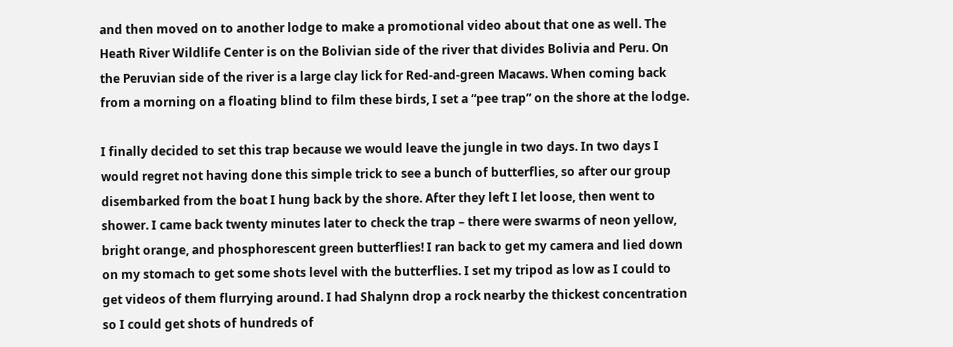and then moved on to another lodge to make a promotional video about that one as well. The Heath River Wildlife Center is on the Bolivian side of the river that divides Bolivia and Peru. On the Peruvian side of the river is a large clay lick for Red-and-green Macaws. When coming back from a morning on a floating blind to film these birds, I set a “pee trap” on the shore at the lodge.

I finally decided to set this trap because we would leave the jungle in two days. In two days I would regret not having done this simple trick to see a bunch of butterflies, so after our group disembarked from the boat I hung back by the shore. After they left I let loose, then went to shower. I came back twenty minutes later to check the trap – there were swarms of neon yellow, bright orange, and phosphorescent green butterflies! I ran back to get my camera and lied down on my stomach to get some shots level with the butterflies. I set my tripod as low as I could to get videos of them flurrying around. I had Shalynn drop a rock nearby the thickest concentration so I could get shots of hundreds of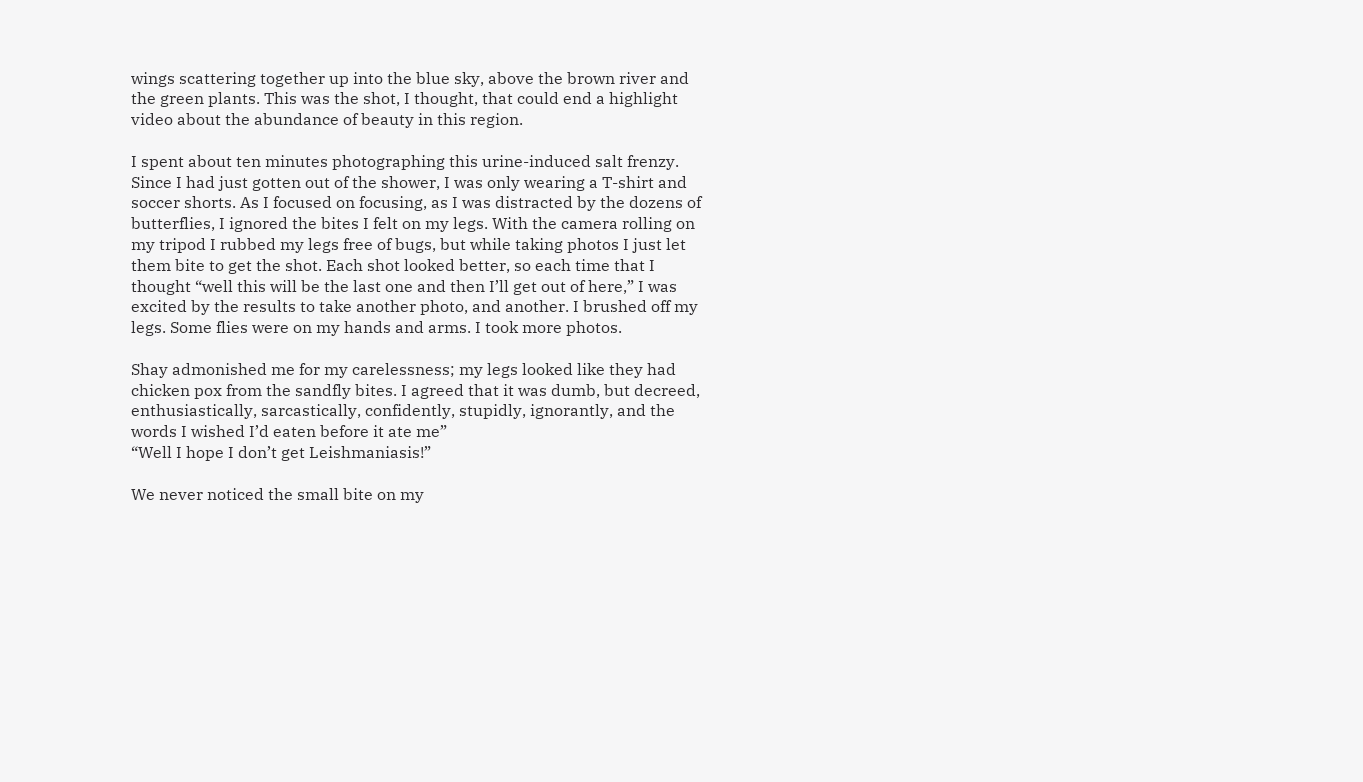wings scattering together up into the blue sky, above the brown river and the green plants. This was the shot, I thought, that could end a highlight video about the abundance of beauty in this region.

I spent about ten minutes photographing this urine-induced salt frenzy. Since I had just gotten out of the shower, I was only wearing a T-shirt and soccer shorts. As I focused on focusing, as I was distracted by the dozens of butterflies, I ignored the bites I felt on my legs. With the camera rolling on my tripod I rubbed my legs free of bugs, but while taking photos I just let them bite to get the shot. Each shot looked better, so each time that I thought “well this will be the last one and then I’ll get out of here,” I was excited by the results to take another photo, and another. I brushed off my legs. Some flies were on my hands and arms. I took more photos.

Shay admonished me for my carelessness; my legs looked like they had chicken pox from the sandfly bites. I agreed that it was dumb, but decreed, enthusiastically, sarcastically, confidently, stupidly, ignorantly, and the words I wished I’d eaten before it ate me”
“Well I hope I don’t get Leishmaniasis!”

We never noticed the small bite on my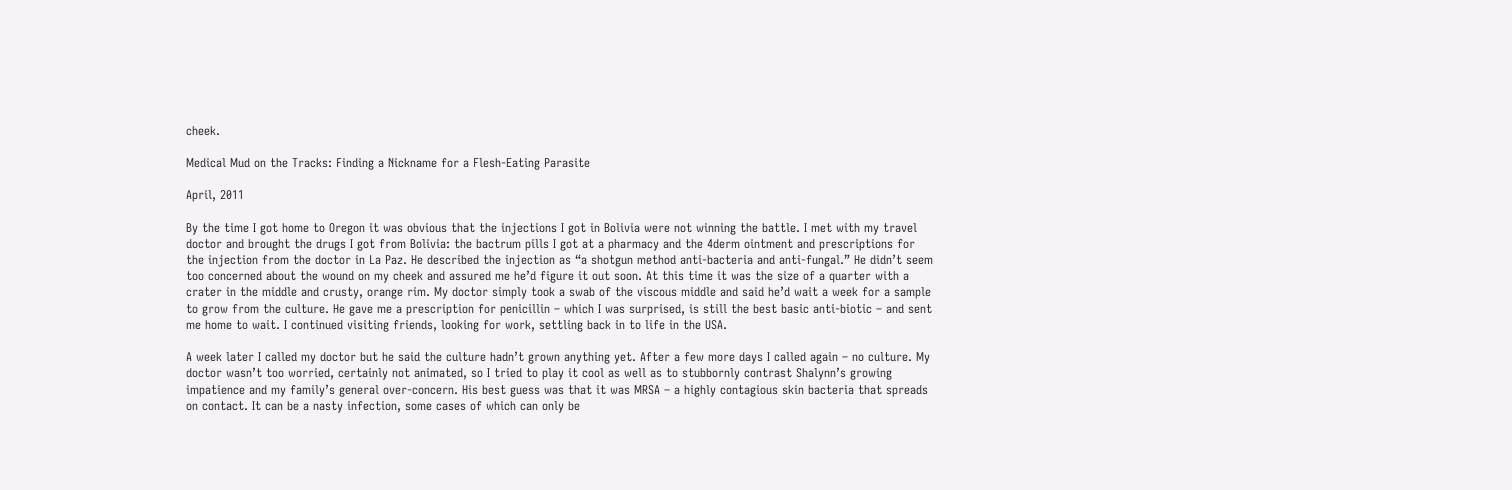cheek.

Medical Mud on the Tracks: Finding a Nickname for a Flesh-Eating Parasite

April, 2011

By the time I got home to Oregon it was obvious that the injections I got in Bolivia were not winning the battle. I met with my travel doctor and brought the drugs I got from Bolivia: the bactrum pills I got at a pharmacy and the 4derm ointment and prescriptions for the injection from the doctor in La Paz. He described the injection as “a shotgun method anti-bacteria and anti-fungal.” He didn’t seem too concerned about the wound on my cheek and assured me he’d figure it out soon. At this time it was the size of a quarter with a crater in the middle and crusty, orange rim. My doctor simply took a swab of the viscous middle and said he’d wait a week for a sample to grow from the culture. He gave me a prescription for penicillin – which I was surprised, is still the best basic anti-biotic – and sent me home to wait. I continued visiting friends, looking for work, settling back in to life in the USA.

A week later I called my doctor but he said the culture hadn’t grown anything yet. After a few more days I called again – no culture. My doctor wasn’t too worried, certainly not animated, so I tried to play it cool as well as to stubbornly contrast Shalynn’s growing impatience and my family’s general over-concern. His best guess was that it was MRSA – a highly contagious skin bacteria that spreads on contact. It can be a nasty infection, some cases of which can only be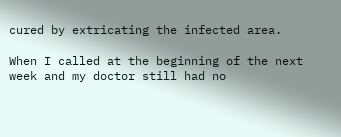cured by extricating the infected area.

When I called at the beginning of the next week and my doctor still had no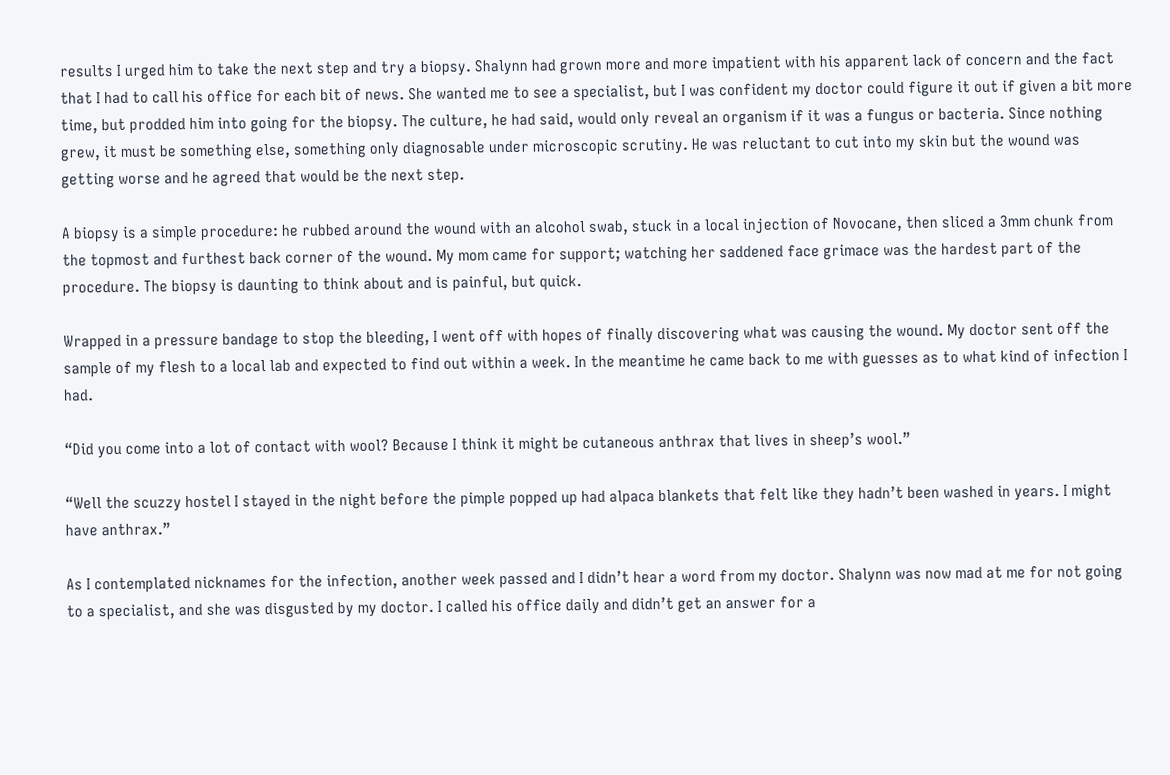results I urged him to take the next step and try a biopsy. Shalynn had grown more and more impatient with his apparent lack of concern and the fact that I had to call his office for each bit of news. She wanted me to see a specialist, but I was confident my doctor could figure it out if given a bit more time, but prodded him into going for the biopsy. The culture, he had said, would only reveal an organism if it was a fungus or bacteria. Since nothing grew, it must be something else, something only diagnosable under microscopic scrutiny. He was reluctant to cut into my skin but the wound was getting worse and he agreed that would be the next step.

A biopsy is a simple procedure: he rubbed around the wound with an alcohol swab, stuck in a local injection of Novocane, then sliced a 3mm chunk from the topmost and furthest back corner of the wound. My mom came for support; watching her saddened face grimace was the hardest part of the procedure. The biopsy is daunting to think about and is painful, but quick.

Wrapped in a pressure bandage to stop the bleeding, I went off with hopes of finally discovering what was causing the wound. My doctor sent off the sample of my flesh to a local lab and expected to find out within a week. In the meantime he came back to me with guesses as to what kind of infection I had.

“Did you come into a lot of contact with wool? Because I think it might be cutaneous anthrax that lives in sheep’s wool.”

“Well the scuzzy hostel I stayed in the night before the pimple popped up had alpaca blankets that felt like they hadn’t been washed in years. I might have anthrax.”

As I contemplated nicknames for the infection, another week passed and I didn’t hear a word from my doctor. Shalynn was now mad at me for not going to a specialist, and she was disgusted by my doctor. I called his office daily and didn’t get an answer for a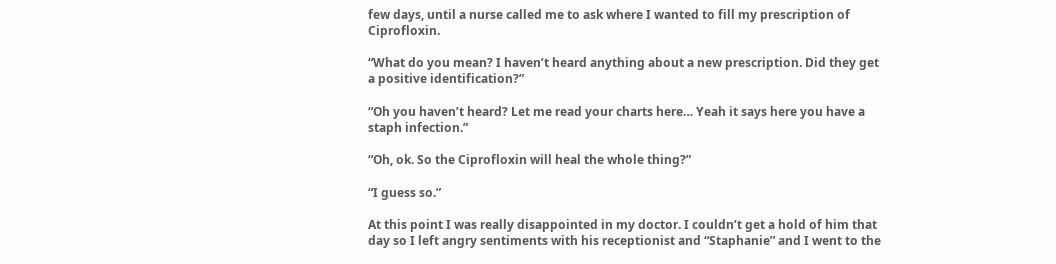few days, until a nurse called me to ask where I wanted to fill my prescription of Ciprofloxin.

“What do you mean? I haven’t heard anything about a new prescription. Did they get a positive identification?”

“Oh you haven’t heard? Let me read your charts here… Yeah it says here you have a staph infection.”

“Oh, ok. So the Ciprofloxin will heal the whole thing?”

“I guess so.”

At this point I was really disappointed in my doctor. I couldn’t get a hold of him that day so I left angry sentiments with his receptionist and “Staphanie” and I went to the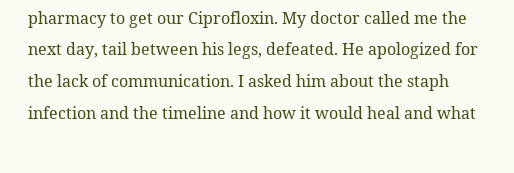pharmacy to get our Ciprofloxin. My doctor called me the next day, tail between his legs, defeated. He apologized for the lack of communication. I asked him about the staph infection and the timeline and how it would heal and what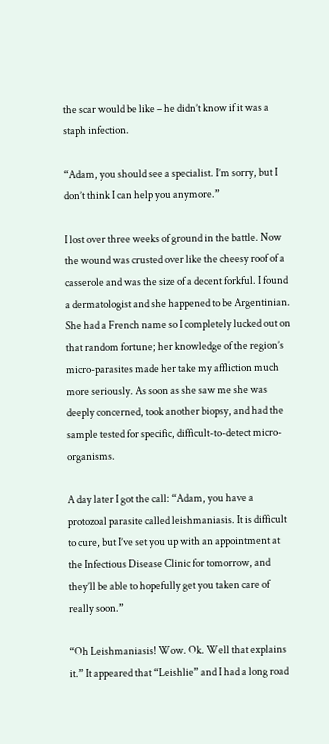the scar would be like – he didn’t know if it was a staph infection.

“Adam, you should see a specialist. I’m sorry, but I don’t think I can help you anymore.”

I lost over three weeks of ground in the battle. Now the wound was crusted over like the cheesy roof of a casserole and was the size of a decent forkful. I found a dermatologist and she happened to be Argentinian. She had a French name so I completely lucked out on that random fortune; her knowledge of the region’s micro-parasites made her take my affliction much more seriously. As soon as she saw me she was deeply concerned, took another biopsy, and had the sample tested for specific, difficult-to-detect micro-organisms.

A day later I got the call: “Adam, you have a protozoal parasite called leishmaniasis. It is difficult to cure, but I’ve set you up with an appointment at the Infectious Disease Clinic for tomorrow, and they’ll be able to hopefully get you taken care of really soon.”

“Oh Leishmaniasis! Wow. Ok. Well that explains it.” It appeared that “Leishlie” and I had a long road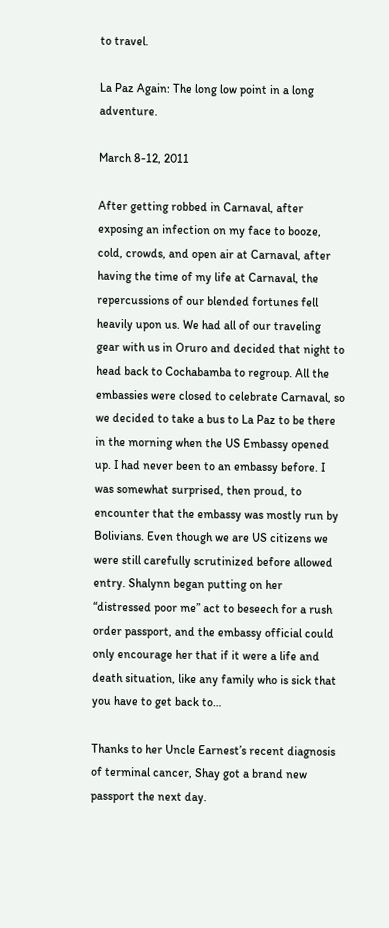to travel.

La Paz Again: The long low point in a long adventure.

March 8-12, 2011

After getting robbed in Carnaval, after exposing an infection on my face to booze, cold, crowds, and open air at Carnaval, after having the time of my life at Carnaval, the repercussions of our blended fortunes fell heavily upon us. We had all of our traveling gear with us in Oruro and decided that night to head back to Cochabamba to regroup. All the embassies were closed to celebrate Carnaval, so we decided to take a bus to La Paz to be there in the morning when the US Embassy opened up. I had never been to an embassy before. I was somewhat surprised, then proud, to encounter that the embassy was mostly run by Bolivians. Even though we are US citizens we were still carefully scrutinized before allowed entry. Shalynn began putting on her “distressed poor me” act to beseech for a rush order passport, and the embassy official could only encourage her that if it were a life and death situation, like any family who is sick that you have to get back to…

Thanks to her Uncle Earnest’s recent diagnosis of terminal cancer, Shay got a brand new passport the next day.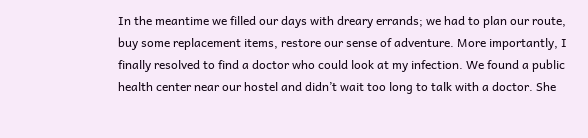In the meantime we filled our days with dreary errands; we had to plan our route, buy some replacement items, restore our sense of adventure. More importantly, I finally resolved to find a doctor who could look at my infection. We found a public health center near our hostel and didn’t wait too long to talk with a doctor. She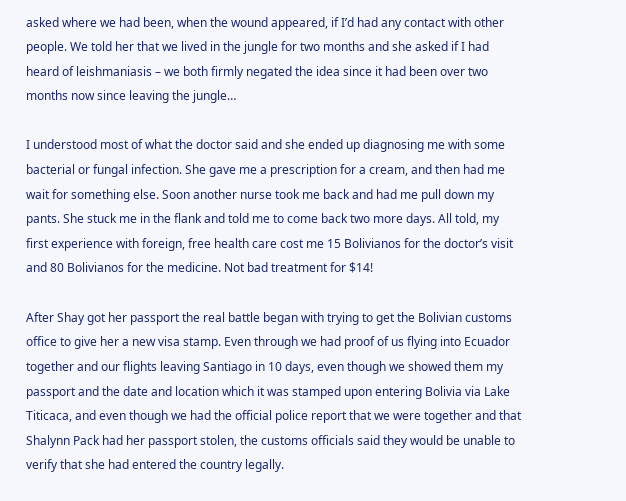asked where we had been, when the wound appeared, if I’d had any contact with other people. We told her that we lived in the jungle for two months and she asked if I had heard of leishmaniasis – we both firmly negated the idea since it had been over two months now since leaving the jungle…

I understood most of what the doctor said and she ended up diagnosing me with some bacterial or fungal infection. She gave me a prescription for a cream, and then had me wait for something else. Soon another nurse took me back and had me pull down my pants. She stuck me in the flank and told me to come back two more days. All told, my first experience with foreign, free health care cost me 15 Bolivianos for the doctor’s visit and 80 Bolivianos for the medicine. Not bad treatment for $14!

After Shay got her passport the real battle began with trying to get the Bolivian customs office to give her a new visa stamp. Even through we had proof of us flying into Ecuador together and our flights leaving Santiago in 10 days, even though we showed them my passport and the date and location which it was stamped upon entering Bolivia via Lake Titicaca, and even though we had the official police report that we were together and that Shalynn Pack had her passport stolen, the customs officials said they would be unable to verify that she had entered the country legally.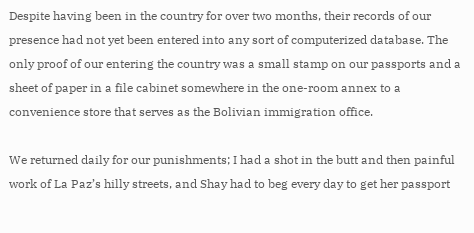Despite having been in the country for over two months, their records of our presence had not yet been entered into any sort of computerized database. The only proof of our entering the country was a small stamp on our passports and a sheet of paper in a file cabinet somewhere in the one-room annex to a convenience store that serves as the Bolivian immigration office.

We returned daily for our punishments; I had a shot in the butt and then painful work of La Paz’s hilly streets, and Shay had to beg every day to get her passport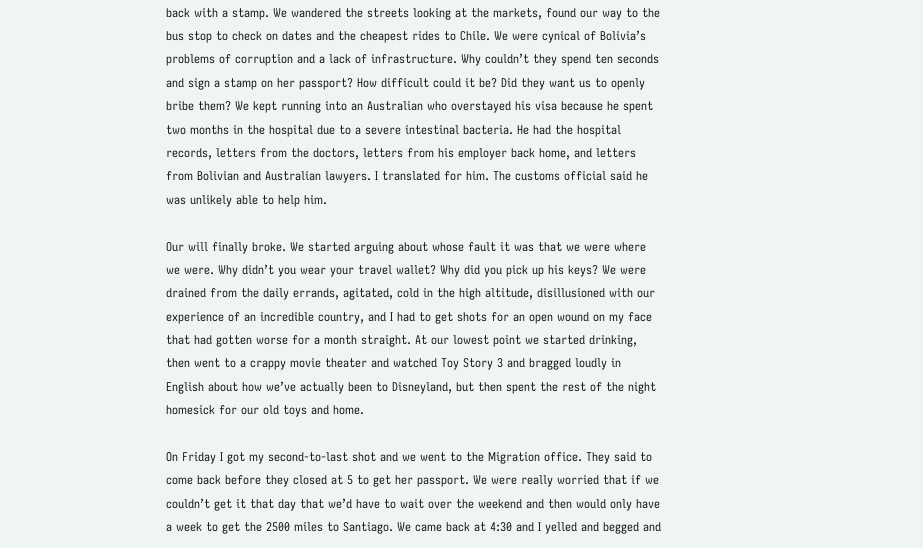back with a stamp. We wandered the streets looking at the markets, found our way to the bus stop to check on dates and the cheapest rides to Chile. We were cynical of Bolivia’s problems of corruption and a lack of infrastructure. Why couldn’t they spend ten seconds and sign a stamp on her passport? How difficult could it be? Did they want us to openly bribe them? We kept running into an Australian who overstayed his visa because he spent two months in the hospital due to a severe intestinal bacteria. He had the hospital records, letters from the doctors, letters from his employer back home, and letters from Bolivian and Australian lawyers. I translated for him. The customs official said he was unlikely able to help him.

Our will finally broke. We started arguing about whose fault it was that we were where we were. Why didn’t you wear your travel wallet? Why did you pick up his keys? We were drained from the daily errands, agitated, cold in the high altitude, disillusioned with our experience of an incredible country, and I had to get shots for an open wound on my face that had gotten worse for a month straight. At our lowest point we started drinking, then went to a crappy movie theater and watched Toy Story 3 and bragged loudly in English about how we’ve actually been to Disneyland, but then spent the rest of the night homesick for our old toys and home.

On Friday I got my second-to-last shot and we went to the Migration office. They said to come back before they closed at 5 to get her passport. We were really worried that if we couldn’t get it that day that we’d have to wait over the weekend and then would only have a week to get the 2500 miles to Santiago. We came back at 4:30 and I yelled and begged and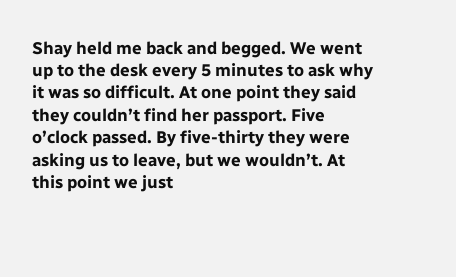Shay held me back and begged. We went up to the desk every 5 minutes to ask why it was so difficult. At one point they said they couldn’t find her passport. Five o’clock passed. By five-thirty they were asking us to leave, but we wouldn’t. At this point we just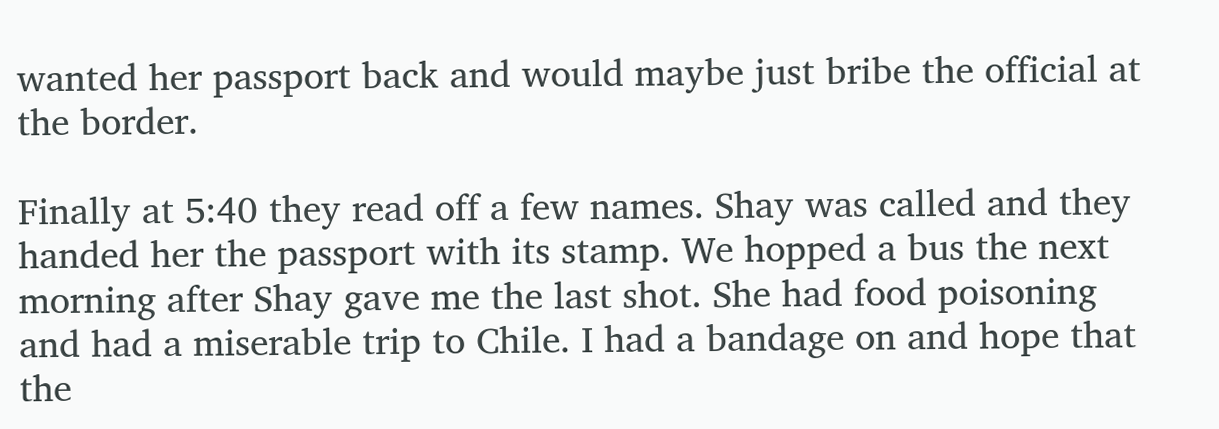wanted her passport back and would maybe just bribe the official at the border.

Finally at 5:40 they read off a few names. Shay was called and they handed her the passport with its stamp. We hopped a bus the next morning after Shay gave me the last shot. She had food poisoning and had a miserable trip to Chile. I had a bandage on and hope that the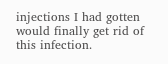injections I had gotten would finally get rid of this infection.